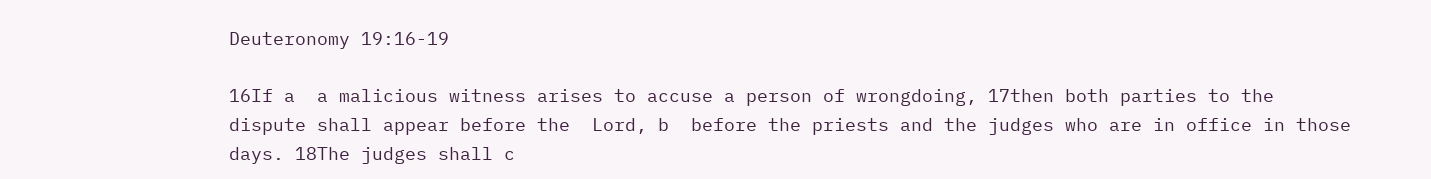Deuteronomy 19:16-19

16If a  a malicious witness arises to accuse a person of wrongdoing, 17then both parties to the dispute shall appear before the  Lord, b  before the priests and the judges who are in office in those days. 18The judges shall c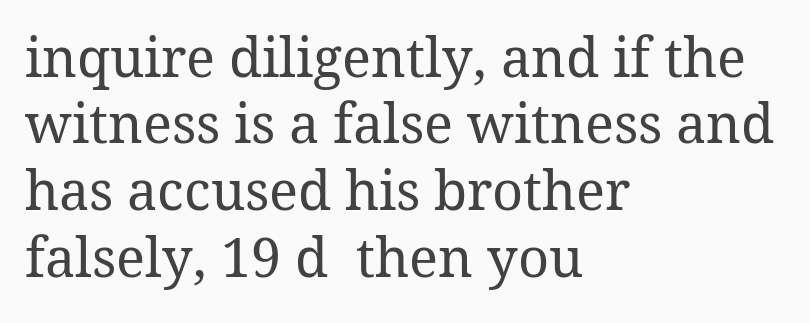inquire diligently, and if the witness is a false witness and has accused his brother falsely, 19 d  then you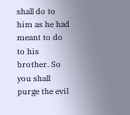shall do to him as he had meant to do to his brother. So you shall purge the evil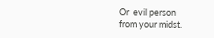Or  evil person
from your midst.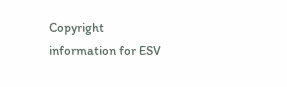Copyright information for ESV